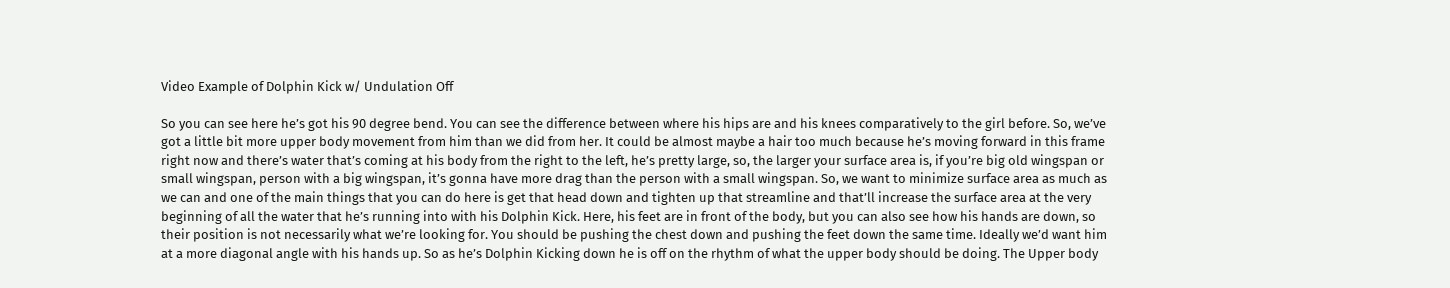Video Example of Dolphin Kick w/ Undulation Off

So you can see here he’s got his 90 degree bend. You can see the difference between where his hips are and his knees comparatively to the girl before. So, we’ve got a little bit more upper body movement from him than we did from her. It could be almost maybe a hair too much because he’s moving forward in this frame right now and there’s water that’s coming at his body from the right to the left, he’s pretty large, so, the larger your surface area is, if you’re big old wingspan or small wingspan, person with a big wingspan, it’s gonna have more drag than the person with a small wingspan. So, we want to minimize surface area as much as we can and one of the main things that you can do here is get that head down and tighten up that streamline and that’ll increase the surface area at the very beginning of all the water that he’s running into with his Dolphin Kick. Here, his feet are in front of the body, but you can also see how his hands are down, so their position is not necessarily what we’re looking for. You should be pushing the chest down and pushing the feet down the same time. Ideally we’d want him at a more diagonal angle with his hands up. So as he’s Dolphin Kicking down he is off on the rhythm of what the upper body should be doing. The Upper body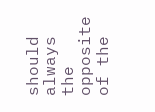should always the opposite of the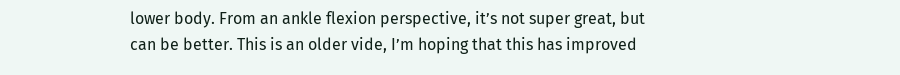lower body. From an ankle flexion perspective, it’s not super great, but can be better. This is an older vide, I’m hoping that this has improved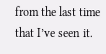from the last time that I’ve seen it.